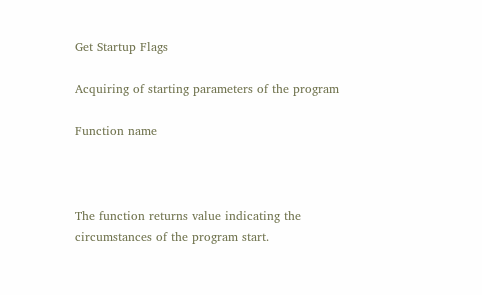Get Startup Flags

Acquiring of starting parameters of the program

Function name



The function returns value indicating the circumstances of the program start.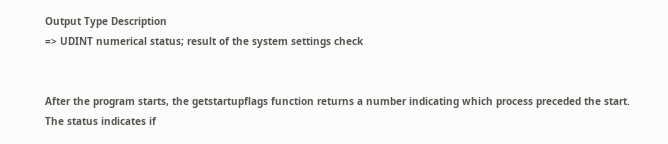Output Type Description
=> UDINT numerical status; result of the system settings check


After the program starts, the getstartupflags function returns a number indicating which process preceded the start. The status indicates if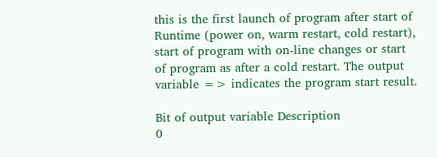this is the first launch of program after start of Runtime (power on, warm restart, cold restart), start of program with on-line changes or start of program as after a cold restart. The output variable => indicates the program start result.

Bit of output variable Description
0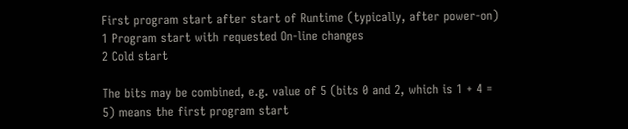First program start after start of Runtime (typically, after power-on)
1 Program start with requested On-line changes
2 Cold start

The bits may be combined, e.g. value of 5 (bits 0 and 2, which is 1 + 4 = 5) means the first program start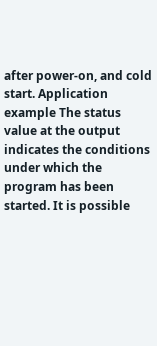after power-on, and cold start. Application example The status value at the output indicates the conditions under which the program has been started. It is possible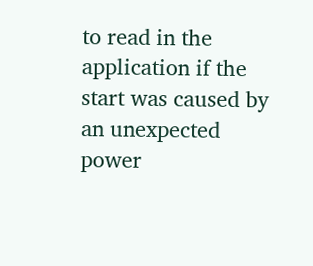to read in the application if the start was caused by an unexpected power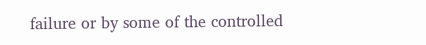failure or by some of the controlled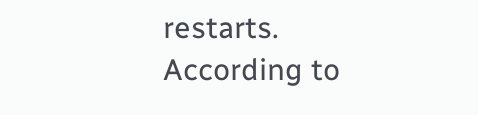restarts. According to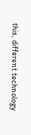this, different technology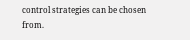control strategies can be chosen from.